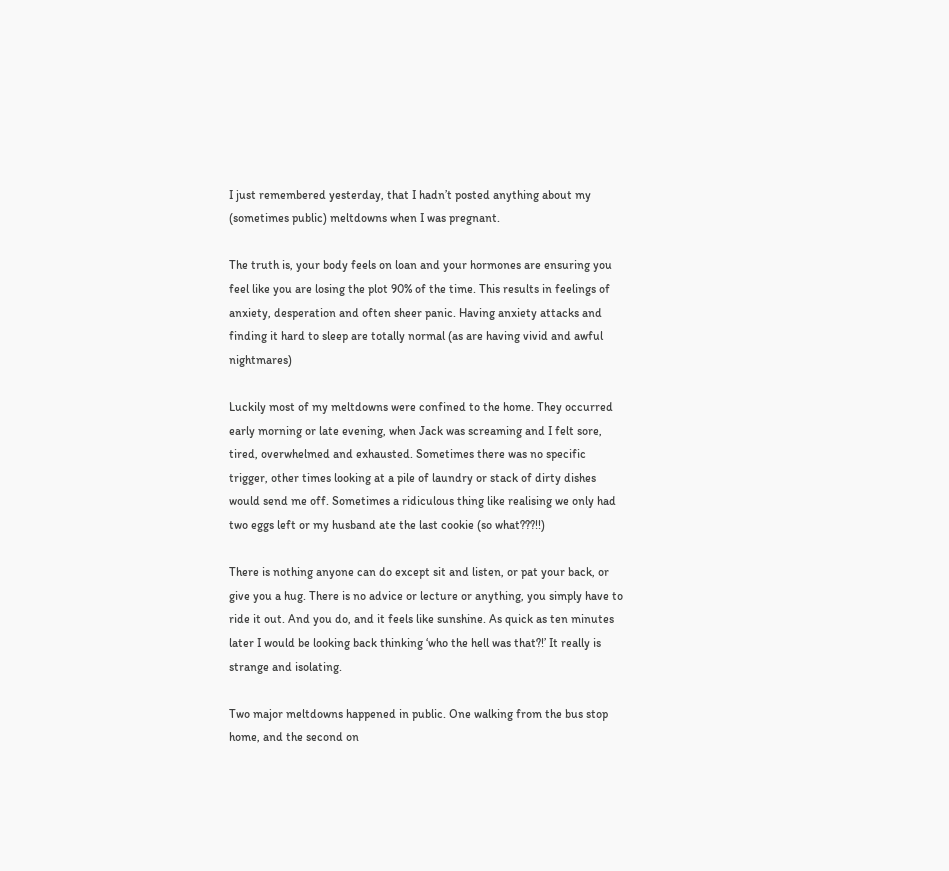I just remembered yesterday, that I hadn’t posted anything about my (sometimes public) meltdowns when I was pregnant.

The truth is, your body feels on loan and your hormones are ensuring you feel like you are losing the plot 90% of the time. This results in feelings of anxiety, desperation and often sheer panic. Having anxiety attacks and finding it hard to sleep are totally normal (as are having vivid and awful nightmares)

Luckily most of my meltdowns were confined to the home. They occurred early morning or late evening, when Jack was screaming and I felt sore, tired, overwhelmed and exhausted. Sometimes there was no specific trigger, other times looking at a pile of laundry or stack of dirty dishes would send me off. Sometimes a ridiculous thing like realising we only had two eggs left or my husband ate the last cookie (so what???!!)

There is nothing anyone can do except sit and listen, or pat your back, or give you a hug. There is no advice or lecture or anything, you simply have to ride it out. And you do, and it feels like sunshine. As quick as ten minutes later I would be looking back thinking ‘who the hell was that?!’ It really is strange and isolating.

Two major meltdowns happened in public. One walking from the bus stop home, and the second on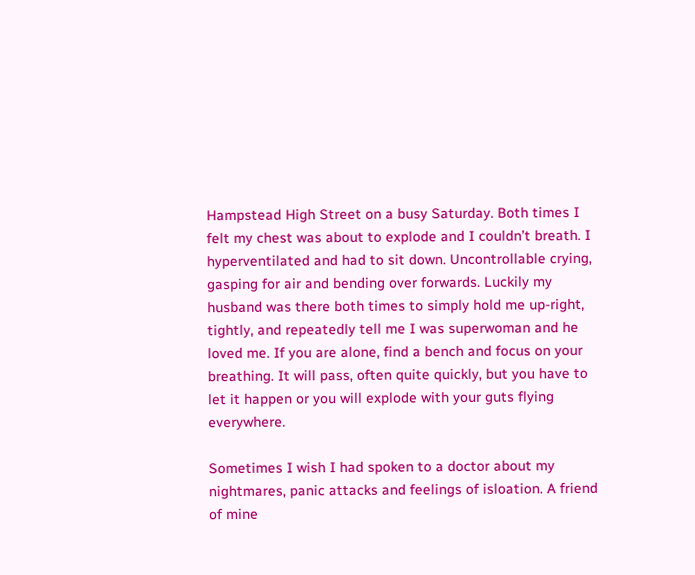Hampstead High Street on a busy Saturday. Both times I felt my chest was about to explode and I couldn’t breath. I hyperventilated and had to sit down. Uncontrollable crying, gasping for air and bending over forwards. Luckily my husband was there both times to simply hold me up-right, tightly, and repeatedly tell me I was superwoman and he loved me. If you are alone, find a bench and focus on your breathing. It will pass, often quite quickly, but you have to let it happen or you will explode with your guts flying everywhere.

Sometimes I wish I had spoken to a doctor about my nightmares, panic attacks and feelings of isloation. A friend of mine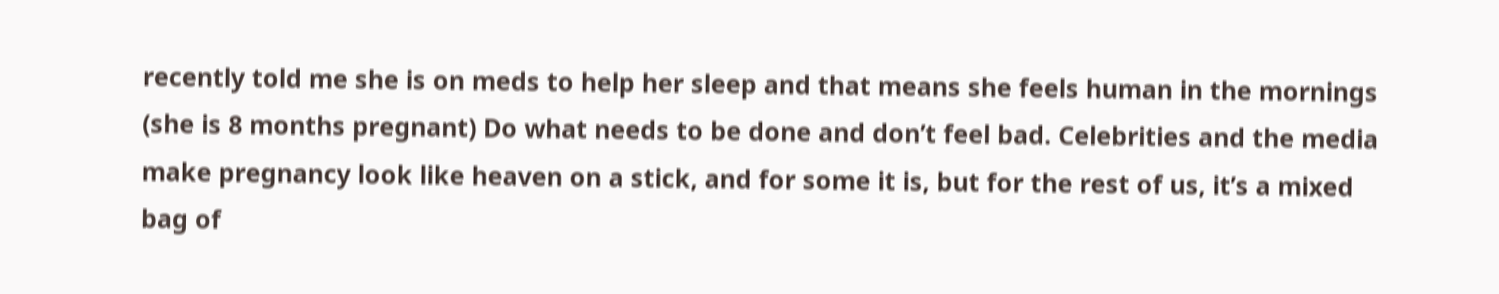recently told me she is on meds to help her sleep and that means she feels human in the mornings (she is 8 months pregnant) Do what needs to be done and don’t feel bad. Celebrities and the media make pregnancy look like heaven on a stick, and for some it is, but for the rest of us, it’s a mixed bag of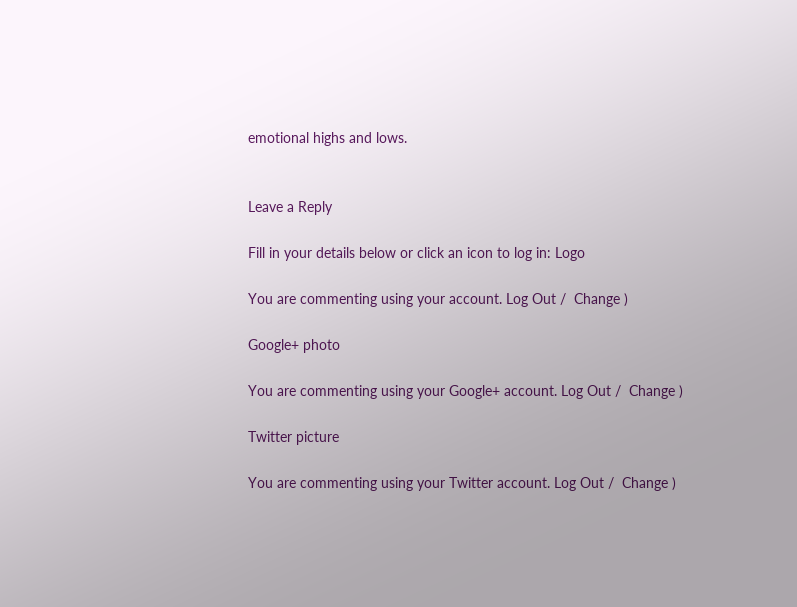emotional highs and lows.


Leave a Reply

Fill in your details below or click an icon to log in: Logo

You are commenting using your account. Log Out /  Change )

Google+ photo

You are commenting using your Google+ account. Log Out /  Change )

Twitter picture

You are commenting using your Twitter account. Log Out /  Change )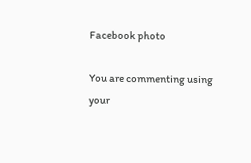Facebook photo

You are commenting using your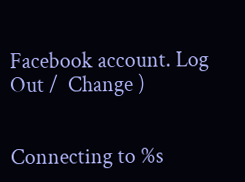Facebook account. Log Out /  Change )


Connecting to %s